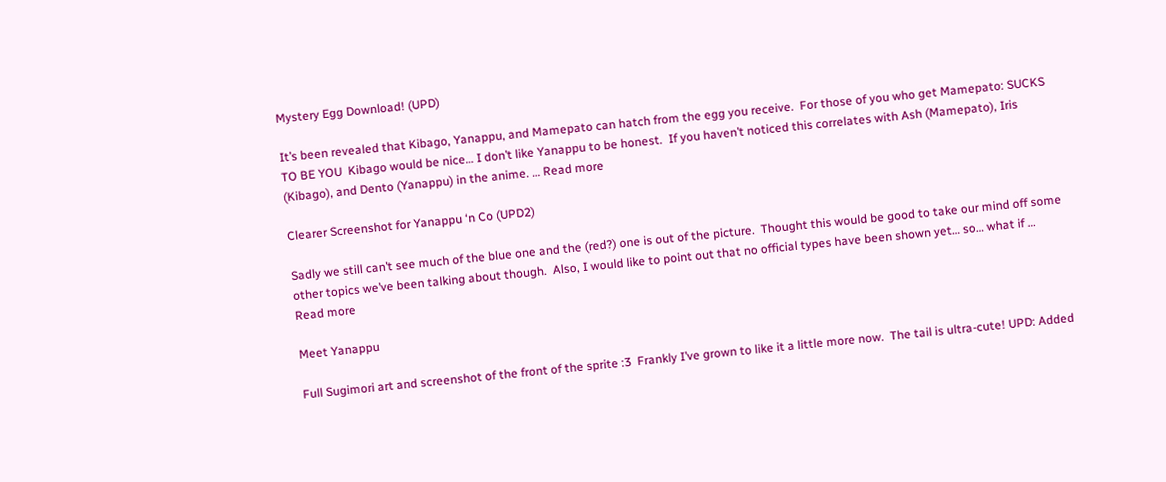Mystery Egg Download! (UPD)

It’s been revealed that Kibago, Yanappu, and Mamepato can hatch from the egg you receive.  For those of you who get Mamepato: SUCKS TO BE YOU  Kibago would be nice… I don’t like Yanappu to be honest.  If you haven’t noticed this correlates with Ash (Mamepato), Iris (Kibago), and Dento (Yanappu) in the anime. … Read more

Clearer Screenshot for Yanappu ‘n Co (UPD2)

Sadly we still can’t see much of the blue one and the (red?) one is out of the picture.  Thought this would be good to take our mind off some other topics we’ve been talking about though.  Also, I would like to point out that no official types have been shown yet… so… what if … Read more

Meet Yanappu

Full Sugimori art and screenshot of the front of the sprite :3  Frankly I’ve grown to like it a little more now.  The tail is ultra-cute! UPD: Added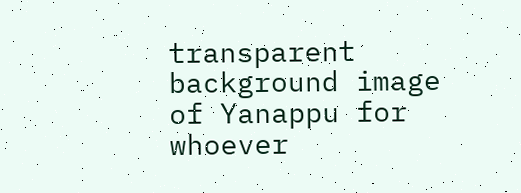transparent background image of Yanappu for whoever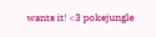wants it! <3 pokejungle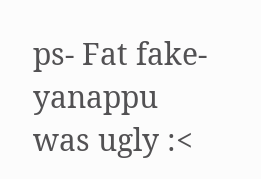ps- Fat fake-yanappu was ugly :<